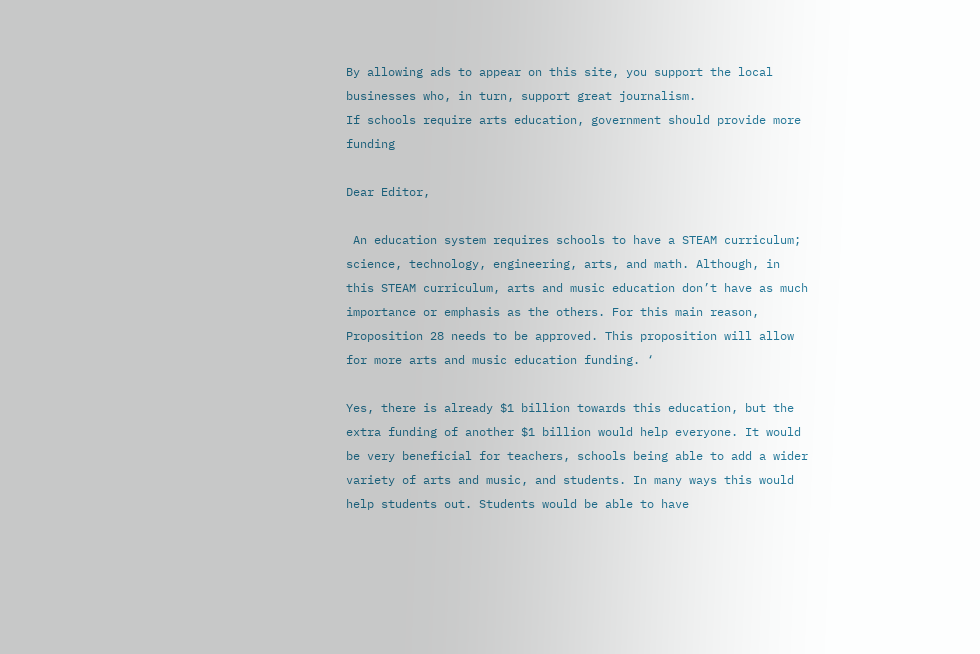By allowing ads to appear on this site, you support the local businesses who, in turn, support great journalism.
If schools require arts education, government should provide more funding

Dear Editor,

 An education system requires schools to have a STEAM curriculum; science, technology, engineering, arts, and math. Although, in this STEAM curriculum, arts and music education don’t have as much importance or emphasis as the others. For this main reason, Proposition 28 needs to be approved. This proposition will allow for more arts and music education funding. ‘

Yes, there is already $1 billion towards this education, but the extra funding of another $1 billion would help everyone. It would be very beneficial for teachers, schools being able to add a wider variety of arts and music, and students. In many ways this would help students out. Students would be able to have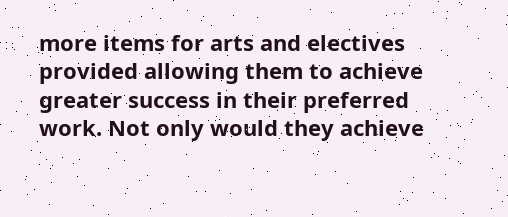more items for arts and electives provided allowing them to achieve greater success in their preferred work. Not only would they achieve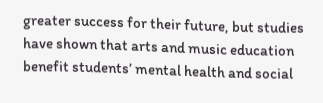greater success for their future, but studies have shown that arts and music education benefit students’ mental health and social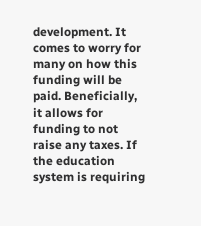development. It comes to worry for many on how this funding will be paid. Beneficially, it allows for funding to not raise any taxes. If the education system is requiring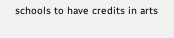schools to have credits in arts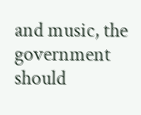and music, the government should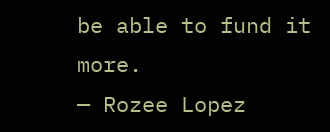be able to fund it more.
— Rozee Lopez